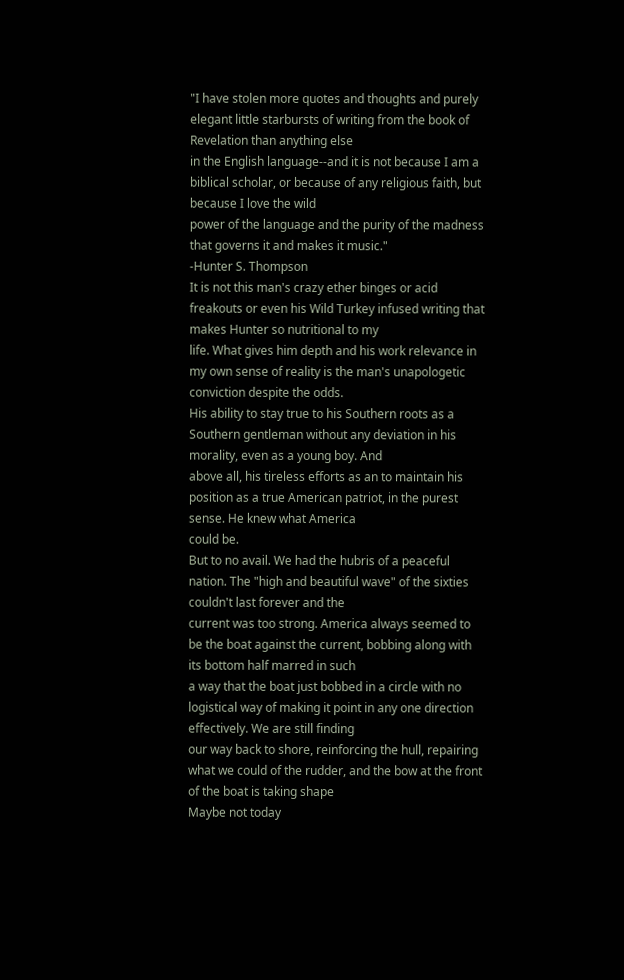"I have stolen more quotes and thoughts and purely elegant little starbursts of writing from the book of Revelation than anything else
in the English language--and it is not because I am a biblical scholar, or because of any religious faith, but because I love the wild
power of the language and the purity of the madness that governs it and makes it music."
-Hunter S. Thompson
It is not this man's crazy ether binges or acid freakouts or even his Wild Turkey infused writing that makes Hunter so nutritional to my
life. What gives him depth and his work relevance in my own sense of reality is the man's unapologetic conviction despite the odds.
His ability to stay true to his Southern roots as a Southern gentleman without any deviation in his morality, even as a young boy. And
above all, his tireless efforts as an to maintain his position as a true American patriot, in the purest sense. He knew what America
could be.
But to no avail. We had the hubris of a peaceful nation. The "high and beautiful wave" of the sixties couldn't last forever and the
current was too strong. America always seemed to be the boat against the current, bobbing along with its bottom half marred in such
a way that the boat just bobbed in a circle with no logistical way of making it point in any one direction effectively. We are still finding
our way back to shore, reinforcing the hull, repairing what we could of the rudder, and the bow at the front of the boat is taking shape
Maybe not today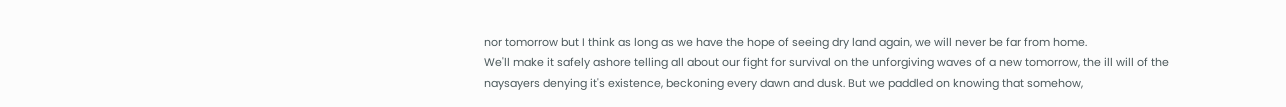nor tomorrow but I think as long as we have the hope of seeing dry land again, we will never be far from home.
We'll make it safely ashore telling all about our fight for survival on the unforgiving waves of a new tomorrow, the ill will of the
naysayers denying it's existence, beckoning every dawn and dusk. But we paddled on knowing that somehow,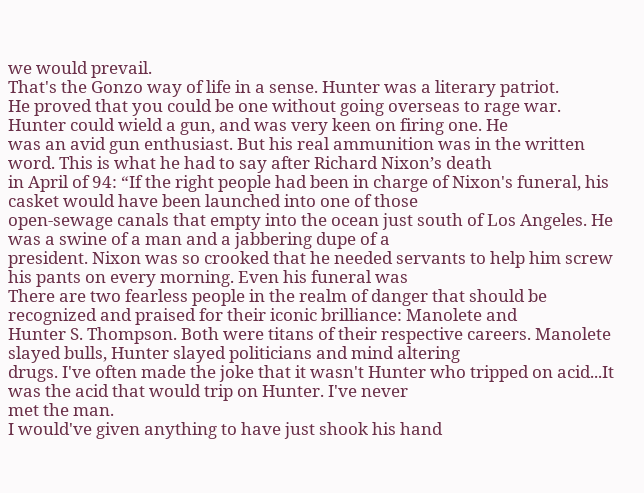we would prevail.
That's the Gonzo way of life in a sense. Hunter was a literary patriot.
He proved that you could be one without going overseas to rage war. Hunter could wield a gun, and was very keen on firing one. He
was an avid gun enthusiast. But his real ammunition was in the written word. This is what he had to say after Richard Nixon’s death
in April of 94: “If the right people had been in charge of Nixon's funeral, his casket would have been launched into one of those
open-sewage canals that empty into the ocean just south of Los Angeles. He was a swine of a man and a jabbering dupe of a
president. Nixon was so crooked that he needed servants to help him screw his pants on every morning. Even his funeral was
There are two fearless people in the realm of danger that should be recognized and praised for their iconic brilliance: Manolete and
Hunter S. Thompson. Both were titans of their respective careers. Manolete slayed bulls, Hunter slayed politicians and mind altering
drugs. I've often made the joke that it wasn't Hunter who tripped on acid...It was the acid that would trip on Hunter. I've never
met the man.
I would've given anything to have just shook his hand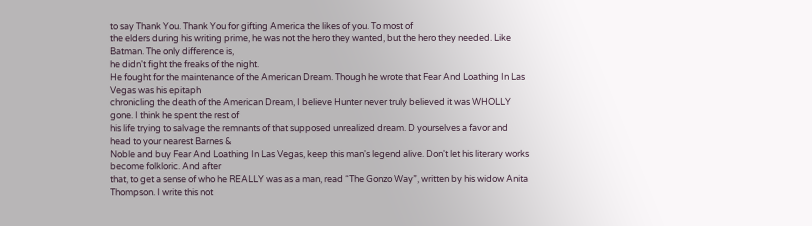to say Thank You. Thank You for gifting America the likes of you. To most of
the elders during his writing prime, he was not the hero they wanted, but the hero they needed. Like Batman. The only difference is,
he didn't fight the freaks of the night.
He fought for the maintenance of the American Dream. Though he wrote that Fear And Loathing In Las Vegas was his epitaph
chronicling the death of the American Dream, I believe Hunter never truly believed it was WHOLLY gone. I think he spent the rest of
his life trying to salvage the remnants of that supposed unrealized dream. D yourselves a favor and head to your nearest Barnes &
Noble and buy Fear And Loathing In Las Vegas, keep this man's legend alive. Don't let his literary works become folkloric. And after
that, to get a sense of who he REALLY was as a man, read “The Gonzo Way”, written by his widow Anita Thompson. I write this not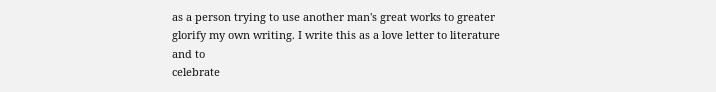as a person trying to use another man's great works to greater glorify my own writing. I write this as a love letter to literature and to
celebrate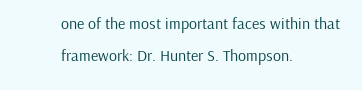one of the most important faces within that framework: Dr. Hunter S. Thompson.